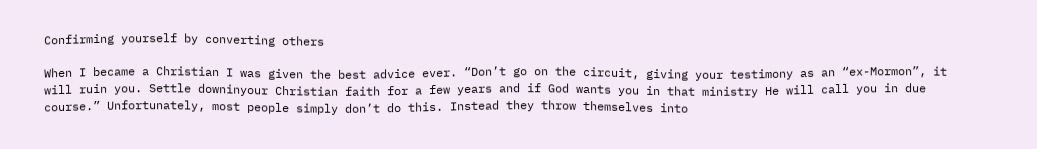Confirming yourself by converting others

When I became a Christian I was given the best advice ever. “Don’t go on the circuit, giving your testimony as an “ex-Mormon”, it will ruin you. Settle downinyour Christian faith for a few years and if God wants you in that ministry He will call you in due course.” Unfortunately, most people simply don’t do this. Instead they throw themselves into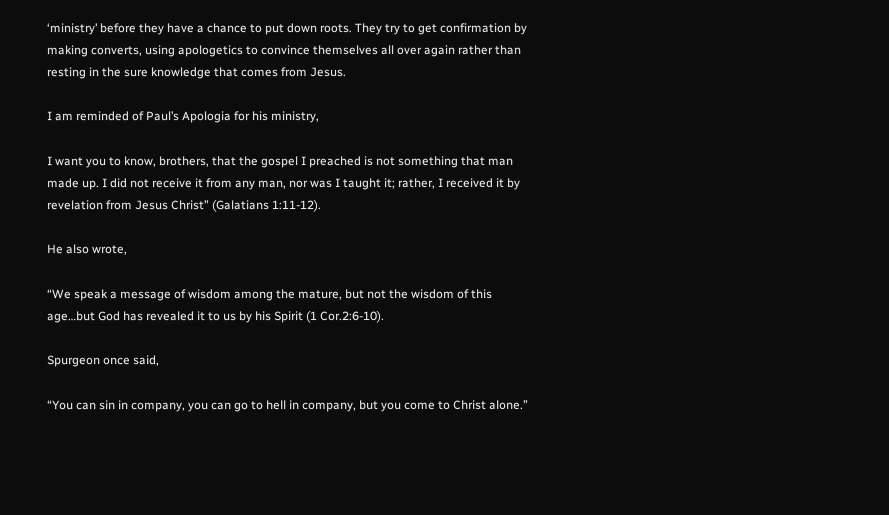‘ministry’ before they have a chance to put down roots. They try to get confirmation by making converts, using apologetics to convince themselves all over again rather than resting in the sure knowledge that comes from Jesus.

I am reminded of Paul’s Apologia for his ministry,

I want you to know, brothers, that the gospel I preached is not something that man made up. I did not receive it from any man, nor was I taught it; rather, I received it by revelation from Jesus Christ” (Galatians 1:11-12).

He also wrote,

“We speak a message of wisdom among the mature, but not the wisdom of this age…but God has revealed it to us by his Spirit (1 Cor.2:6-10).

Spurgeon once said,

“You can sin in company, you can go to hell in company, but you come to Christ alone.”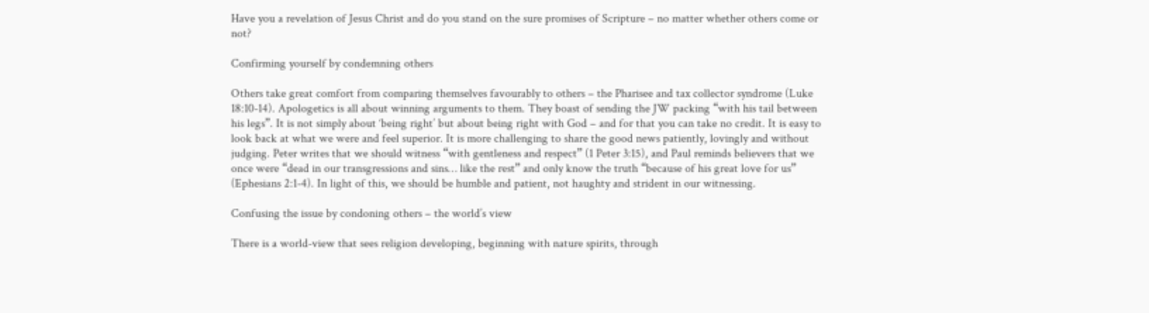Have you a revelation of Jesus Christ and do you stand on the sure promises of Scripture – no matter whether others come or not?

Confirming yourself by condemning others

Others take great comfort from comparing themselves favourably to others – the Pharisee and tax collector syndrome (Luke 18:10-14). Apologetics is all about winning arguments to them. They boast of sending the JW packing “with his tail between his legs”. It is not simply about ‘being right’ but about being right with God – and for that you can take no credit. It is easy to look back at what we were and feel superior. It is more challenging to share the good news patiently, lovingly and without judging. Peter writes that we should witness “with gentleness and respect” (1 Peter 3:15), and Paul reminds believers that we once were “dead in our transgressions and sins… like the rest” and only know the truth “because of his great love for us” (Ephesians 2:1-4). In light of this, we should be humble and patient, not haughty and strident in our witnessing.

Confusing the issue by condoning others – the world’s view

There is a world-view that sees religion developing, beginning with nature spirits, through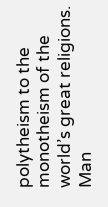polytheism to the monotheism of the world’s great religions. Man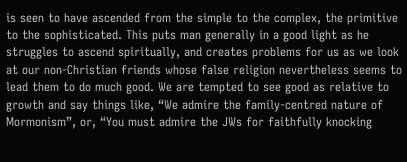is seen to have ascended from the simple to the complex, the primitive to the sophisticated. This puts man generally in a good light as he struggles to ascend spiritually, and creates problems for us as we look at our non-Christian friends whose false religion nevertheless seems to lead them to do much good. We are tempted to see good as relative to growth and say things like, “We admire the family-centred nature of Mormonism”, or, “You must admire the JWs for faithfully knocking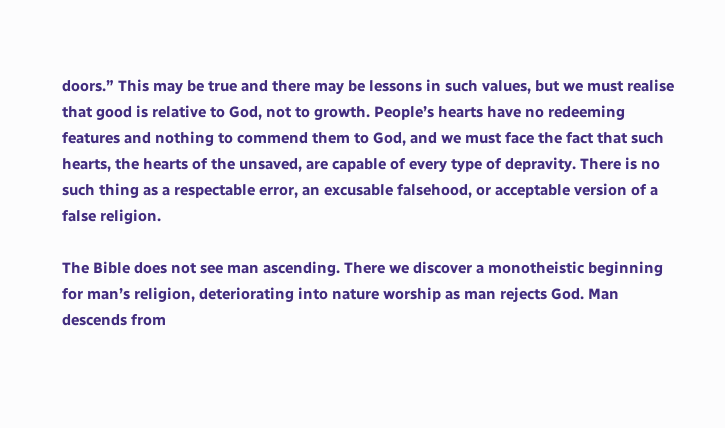doors.” This may be true and there may be lessons in such values, but we must realise that good is relative to God, not to growth. People’s hearts have no redeeming features and nothing to commend them to God, and we must face the fact that such hearts, the hearts of the unsaved, are capable of every type of depravity. There is no such thing as a respectable error, an excusable falsehood, or acceptable version of a false religion.

The Bible does not see man ascending. There we discover a monotheistic beginning for man’s religion, deteriorating into nature worship as man rejects God. Man descends from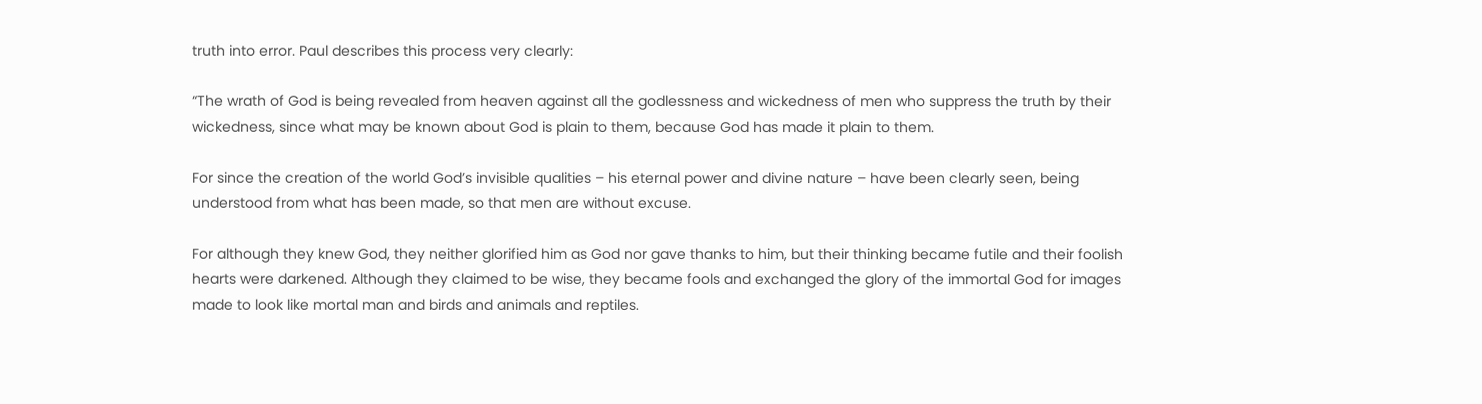truth into error. Paul describes this process very clearly:

“The wrath of God is being revealed from heaven against all the godlessness and wickedness of men who suppress the truth by their wickedness, since what may be known about God is plain to them, because God has made it plain to them.

For since the creation of the world God’s invisible qualities – his eternal power and divine nature – have been clearly seen, being understood from what has been made, so that men are without excuse.

For although they knew God, they neither glorified him as God nor gave thanks to him, but their thinking became futile and their foolish hearts were darkened. Although they claimed to be wise, they became fools and exchanged the glory of the immortal God for images made to look like mortal man and birds and animals and reptiles.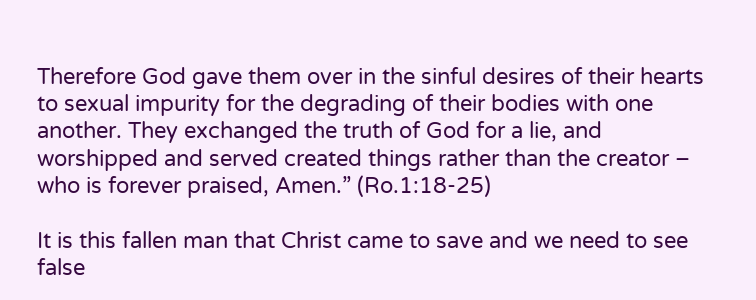Therefore God gave them over in the sinful desires of their hearts to sexual impurity for the degrading of their bodies with one another. They exchanged the truth of God for a lie, and worshipped and served created things rather than the creator – who is forever praised, Amen.” (Ro.1:18-25)

It is this fallen man that Christ came to save and we need to see false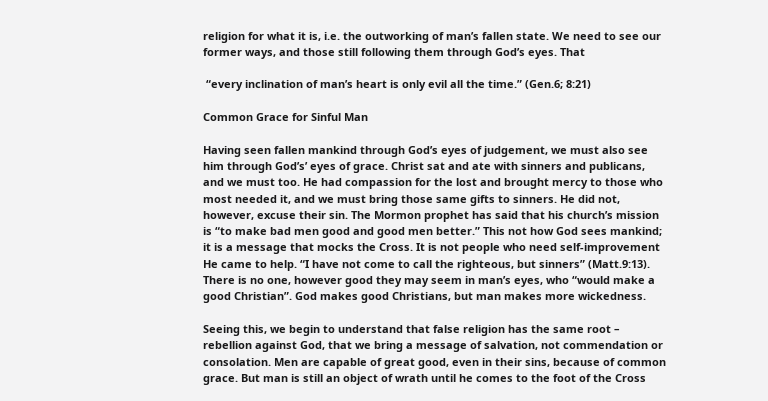religion for what it is, i.e. the outworking of man’s fallen state. We need to see our former ways, and those still following them through God’s eyes. That

 “every inclination of man’s heart is only evil all the time.” (Gen.6; 8:21)

Common Grace for Sinful Man

Having seen fallen mankind through God’s eyes of judgement, we must also see him through God’s’ eyes of grace. Christ sat and ate with sinners and publicans, and we must too. He had compassion for the lost and brought mercy to those who most needed it, and we must bring those same gifts to sinners. He did not, however, excuse their sin. The Mormon prophet has said that his church’s mission is “to make bad men good and good men better.” This not how God sees mankind; it is a message that mocks the Cross. It is not people who need self-improvement He came to help. “I have not come to call the righteous, but sinners” (Matt.9:13). There is no one, however good they may seem in man’s eyes, who “would make a good Christian”. God makes good Christians, but man makes more wickedness.

Seeing this, we begin to understand that false religion has the same root – rebellion against God, that we bring a message of salvation, not commendation or consolation. Men are capable of great good, even in their sins, because of common grace. But man is still an object of wrath until he comes to the foot of the Cross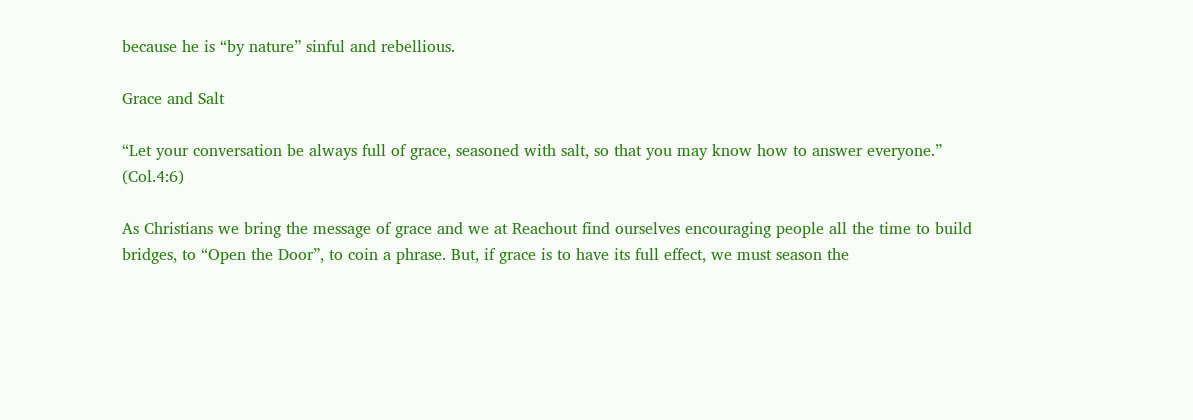because he is “by nature” sinful and rebellious.

Grace and Salt

“Let your conversation be always full of grace, seasoned with salt, so that you may know how to answer everyone.” (Col.4:6)

As Christians we bring the message of grace and we at Reachout find ourselves encouraging people all the time to build bridges, to “Open the Door”, to coin a phrase. But, if grace is to have its full effect, we must season the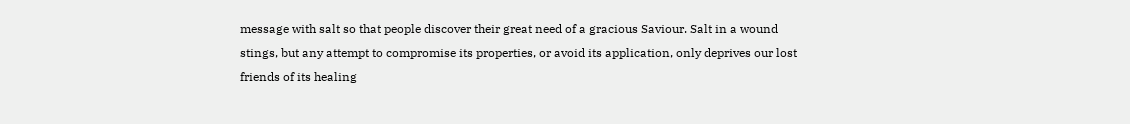message with salt so that people discover their great need of a gracious Saviour. Salt in a wound stings, but any attempt to compromise its properties, or avoid its application, only deprives our lost friends of its healing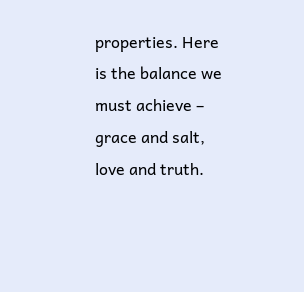properties. Here is the balance we must achieve – grace and salt, love and truth.